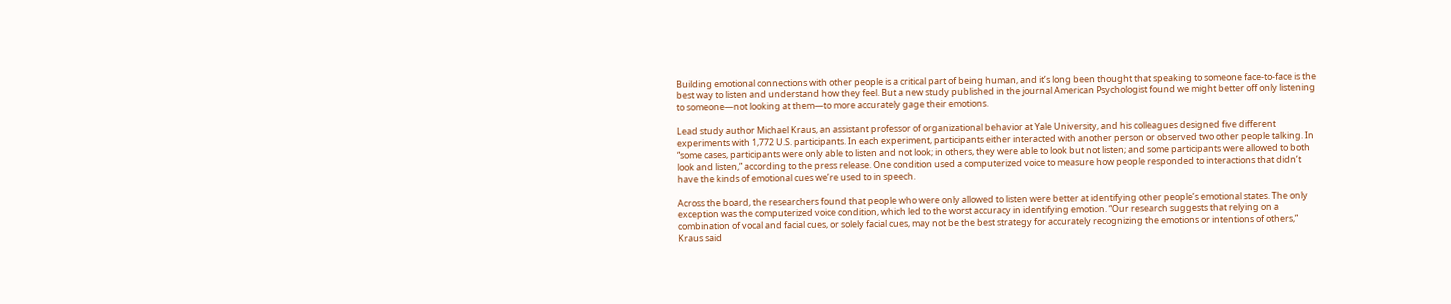Building emotional connections with other people is a critical part of being human, and it’s long been thought that speaking to someone face-to-face is the best way to listen and understand how they feel. But a new study published in the journal American Psychologist found we might better off only listening to someone—not looking at them—to more accurately gage their emotions.

Lead study author Michael Kraus, an assistant professor of organizational behavior at Yale University, and his colleagues designed five different experiments with 1,772 U.S. participants. In each experiment, participants either interacted with another person or observed two other people talking. In “some cases, participants were only able to listen and not look; in others, they were able to look but not listen; and some participants were allowed to both look and listen,” according to the press release. One condition used a computerized voice to measure how people responded to interactions that didn’t have the kinds of emotional cues we’re used to in speech.

Across the board, the researchers found that people who were only allowed to listen were better at identifying other people’s emotional states. The only exception was the computerized voice condition, which led to the worst accuracy in identifying emotion. “Our research suggests that relying on a combination of vocal and facial cues, or solely facial cues, may not be the best strategy for accurately recognizing the emotions or intentions of others,” Kraus said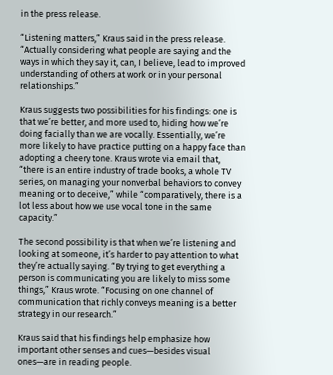in the press release.

“Listening matters,” Kraus said in the press release. “Actually considering what people are saying and the ways in which they say it, can, I believe, lead to improved understanding of others at work or in your personal relationships.”

Kraus suggests two possibilities for his findings: one is that we’re better, and more used to, hiding how we’re doing facially than we are vocally. Essentially, we’re more likely to have practice putting on a happy face than adopting a cheery tone. Kraus wrote via email that, “there is an entire industry of trade books, a whole TV series, on managing your nonverbal behaviors to convey meaning or to deceive,” while “comparatively, there is a lot less about how we use vocal tone in the same capacity.”

The second possibility is that when we’re listening and looking at someone, it’s harder to pay attention to what they’re actually saying. “By trying to get everything a person is communicating you are likely to miss some things,” Kraus wrote. “Focusing on one channel of communication that richly conveys meaning is a better strategy in our research.”

Kraus said that his findings help emphasize how important other senses and cues—besides visual ones—are in reading people.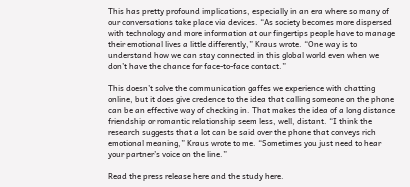This has pretty profound implications, especially in an era where so many of our conversations take place via devices. “As society becomes more dispersed with technology and more information at our fingertips people have to manage their emotional lives a little differently,” Kraus wrote. “One way is to understand how we can stay connected in this global world even when we don’t have the chance for face-to-face contact.”

This doesn’t solve the communication gaffes we experience with chatting online, but it does give credence to the idea that calling someone on the phone can be an effective way of checking in. That makes the idea of a long distance friendship or romantic relationship seem less, well, distant. “I think the research suggests that a lot can be said over the phone that conveys rich emotional meaning,” Kraus wrote to me. “Sometimes you just need to hear your partner’s voice on the line.”

Read the press release here and the study here.